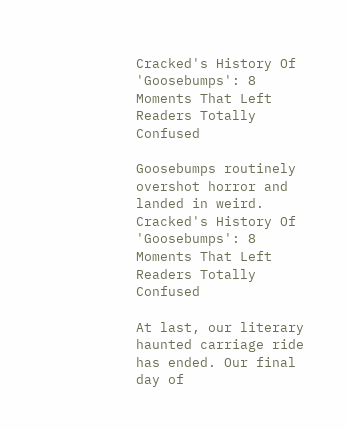Cracked's History Of 'Goosebumps': 8 Moments That Left Readers Totally Confused

Goosebumps routinely overshot horror and landed in weird.
Cracked's History Of 'Goosebumps': 8 Moments That Left Readers Totally Confused

At last, our literary haunted carriage ride has ended. Our final day of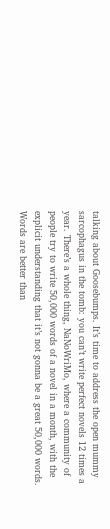talking about Goosebumps. It’s time to address the open mummy sarcophagus in the tomb: you can’t write perfect novels 12 times a year. There’s a whole thing, NaNoWriMo, where a community of people try to write 50,000 words of a novel in a month, with the explicit understanding that it’s not gonna be a great 50,000 words. Words are better than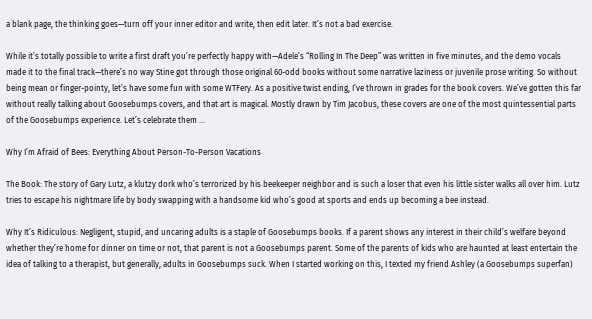a blank page, the thinking goes—turn off your inner editor and write, then edit later. It’s not a bad exercise.

While it’s totally possible to write a first draft you’re perfectly happy with—Adele’s “Rolling In The Deep” was written in five minutes, and the demo vocals made it to the final track—there’s no way Stine got through those original 60-odd books without some narrative laziness or juvenile prose writing. So without being mean or finger-pointy, let’s have some fun with some WTFery. As a positive twist ending, I’ve thrown in grades for the book covers. We’ve gotten this far without really talking about Goosebumps covers, and that art is magical. Mostly drawn by Tim Jacobus, these covers are one of the most quintessential parts of the Goosebumps experience. Let’s celebrate them ...

Why I’m Afraid of Bees: Everything About Person-To-Person Vacations

The Book: The story of Gary Lutz, a klutzy dork who’s terrorized by his beekeeper neighbor and is such a loser that even his little sister walks all over him. Lutz tries to escape his nightmare life by body swapping with a handsome kid who’s good at sports and ends up becoming a bee instead.

Why It’s Ridiculous: Negligent, stupid, and uncaring adults is a staple of Goosebumps books. If a parent shows any interest in their child’s welfare beyond whether they’re home for dinner on time or not, that parent is not a Goosebumps parent. Some of the parents of kids who are haunted at least entertain the idea of talking to a therapist, but generally, adults in Goosebumps suck. When I started working on this, I texted my friend Ashley (a Goosebumps superfan)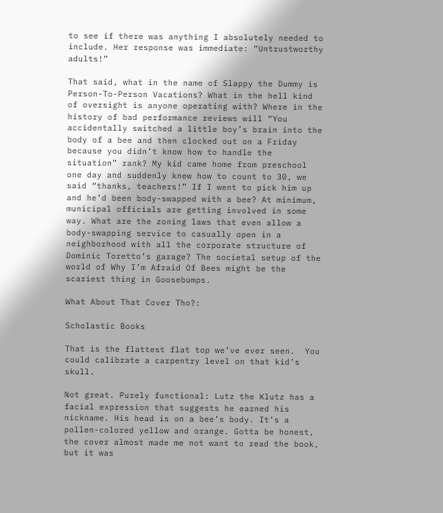to see if there was anything I absolutely needed to include. Her response was immediate: “Untrustworthy adults!”

That said, what in the name of Slappy the Dummy is Person-To-Person Vacations? What in the hell kind of oversight is anyone operating with? Where in the history of bad performance reviews will “You accidentally switched a little boy’s brain into the body of a bee and then clocked out on a Friday because you didn’t know how to handle the situation” rank? My kid came home from preschool one day and suddenly knew how to count to 30, we said “thanks, teachers!” If I went to pick him up and he’d been body-swapped with a bee? At minimum, municipal officials are getting involved in some way. What are the zoning laws that even allow a body-swapping service to casually open in a neighborhood with all the corporate structure of Dominic Toretto’s garage? The societal setup of the world of Why I’m Afraid Of Bees might be the scariest thing in Goosebumps.

What About That Cover Tho?:

Scholastic Books

That is the flattest flat top we’ve ever seen.  You could calibrate a carpentry level on that kid’s skull.

Not great. Purely functional: Lutz the Klutz has a facial expression that suggests he earned his nickname. His head is on a bee’s body. It’s a pollen-colored yellow and orange. Gotta be honest, the cover almost made me not want to read the book, but it was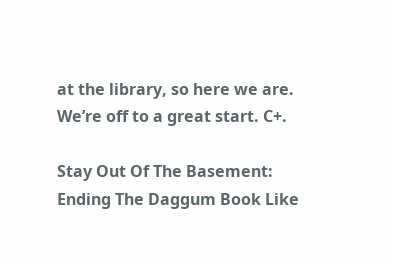at the library, so here we are. We’re off to a great start. C+.

Stay Out Of The Basement: Ending The Daggum Book Like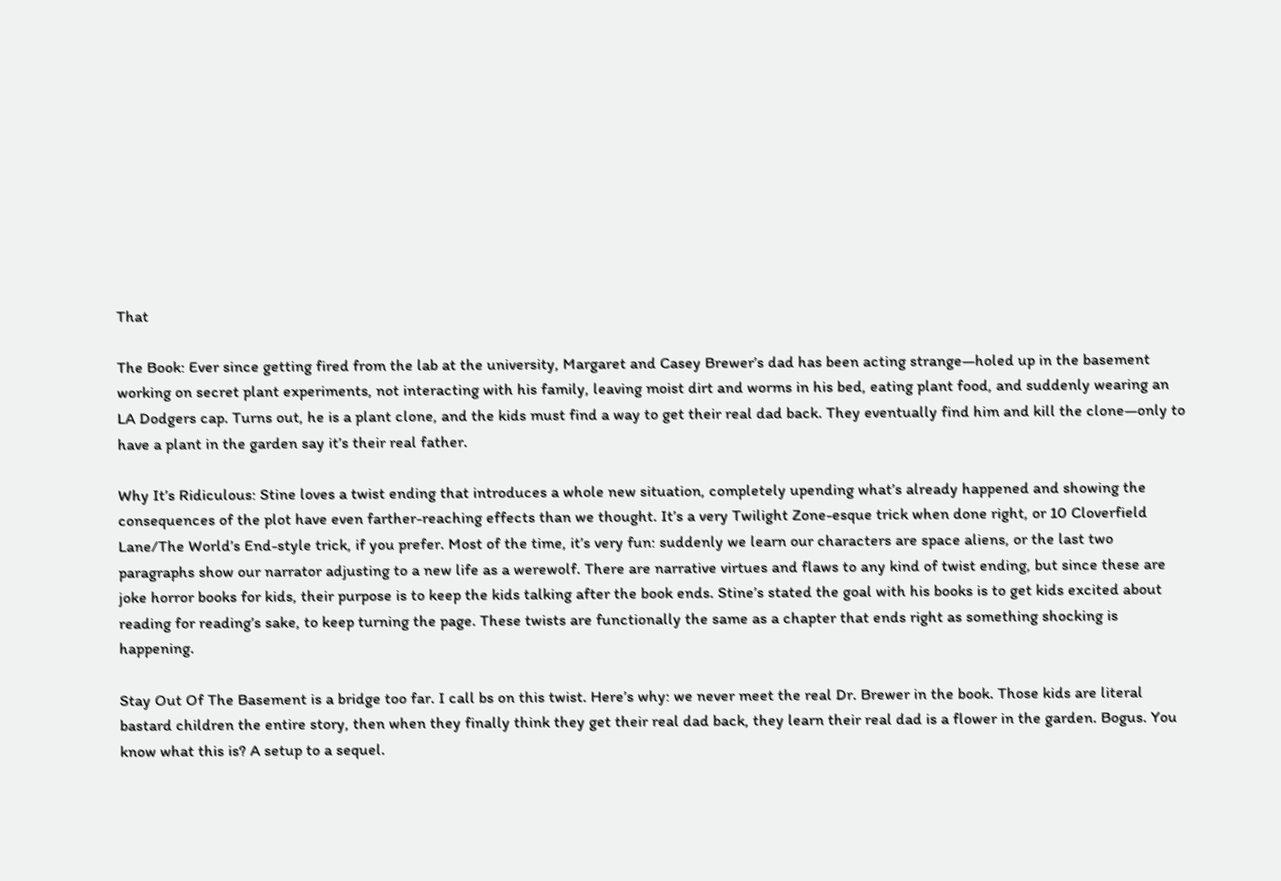That

The Book: Ever since getting fired from the lab at the university, Margaret and Casey Brewer’s dad has been acting strange—holed up in the basement working on secret plant experiments, not interacting with his family, leaving moist dirt and worms in his bed, eating plant food, and suddenly wearing an LA Dodgers cap. Turns out, he is a plant clone, and the kids must find a way to get their real dad back. They eventually find him and kill the clone—only to have a plant in the garden say it’s their real father.

Why It’s Ridiculous: Stine loves a twist ending that introduces a whole new situation, completely upending what’s already happened and showing the consequences of the plot have even farther-reaching effects than we thought. It’s a very Twilight Zone-esque trick when done right, or 10 Cloverfield Lane/The World’s End-style trick, if you prefer. Most of the time, it’s very fun: suddenly we learn our characters are space aliens, or the last two paragraphs show our narrator adjusting to a new life as a werewolf. There are narrative virtues and flaws to any kind of twist ending, but since these are joke horror books for kids, their purpose is to keep the kids talking after the book ends. Stine’s stated the goal with his books is to get kids excited about reading for reading’s sake, to keep turning the page. These twists are functionally the same as a chapter that ends right as something shocking is happening.

Stay Out Of The Basement is a bridge too far. I call bs on this twist. Here’s why: we never meet the real Dr. Brewer in the book. Those kids are literal bastard children the entire story, then when they finally think they get their real dad back, they learn their real dad is a flower in the garden. Bogus. You know what this is? A setup to a sequel.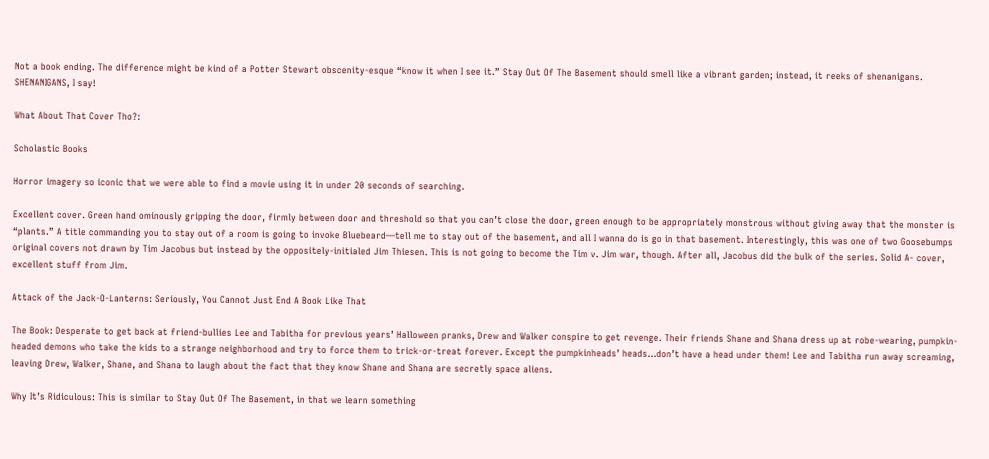Not a book ending. The difference might be kind of a Potter Stewart obscenity-esque “know it when I see it.” Stay Out Of The Basement should smell like a vibrant garden; instead, it reeks of shenanigans. SHENANIGANS, I say!

What About That Cover Tho?:

Scholastic Books

Horror imagery so iconic that we were able to find a movie using it in under 20 seconds of searching.

Excellent cover. Green hand ominously gripping the door, firmly between door and threshold so that you can’t close the door, green enough to be appropriately monstrous without giving away that the monster is “plants.” A title commanding you to stay out of a room is going to invoke Bluebeard—tell me to stay out of the basement, and all I wanna do is go in that basement. Interestingly, this was one of two Goosebumps original covers not drawn by Tim Jacobus but instead by the oppositely-initialed Jim Thiesen. This is not going to become the Tim v. Jim war, though. After all, Jacobus did the bulk of the series. Solid A- cover, excellent stuff from Jim.

Attack of the Jack-O-Lanterns: Seriously, You Cannot Just End A Book Like That

The Book: Desperate to get back at friend-bullies Lee and Tabitha for previous years’ Halloween pranks, Drew and Walker conspire to get revenge. Their friends Shane and Shana dress up at robe-wearing, pumpkin-headed demons who take the kids to a strange neighborhood and try to force them to trick-or-treat forever. Except the pumpkinheads’ heads…don’t have a head under them! Lee and Tabitha run away screaming, leaving Drew, Walker, Shane, and Shana to laugh about the fact that they know Shane and Shana are secretly space aliens.

Why It’s Ridiculous: This is similar to Stay Out Of The Basement, in that we learn something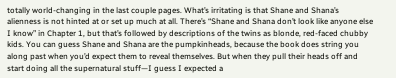totally world-changing in the last couple pages. What’s irritating is that Shane and Shana’s alienness is not hinted at or set up much at all. There’s “Shane and Shana don’t look like anyone else I know” in Chapter 1, but that’s followed by descriptions of the twins as blonde, red-faced chubby kids. You can guess Shane and Shana are the pumpkinheads, because the book does string you along past when you’d expect them to reveal themselves. But when they pull their heads off and start doing all the supernatural stuff—I guess I expected a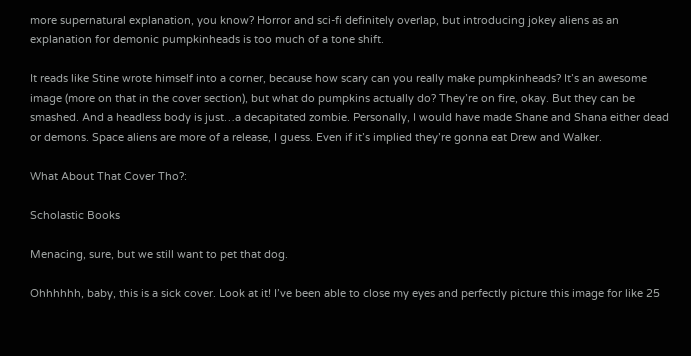more supernatural explanation, you know? Horror and sci-fi definitely overlap, but introducing jokey aliens as an explanation for demonic pumpkinheads is too much of a tone shift.

It reads like Stine wrote himself into a corner, because how scary can you really make pumpkinheads? It’s an awesome image (more on that in the cover section), but what do pumpkins actually do? They’re on fire, okay. But they can be smashed. And a headless body is just…a decapitated zombie. Personally, I would have made Shane and Shana either dead or demons. Space aliens are more of a release, I guess. Even if it’s implied they’re gonna eat Drew and Walker.

What About That Cover Tho?:

Scholastic Books

Menacing, sure, but we still want to pet that dog.

Ohhhhhh, baby, this is a sick cover. Look at it! I’ve been able to close my eyes and perfectly picture this image for like 25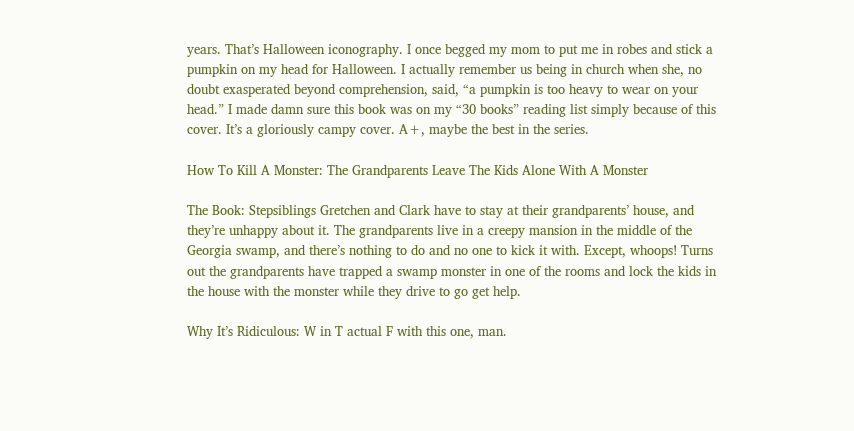years. That’s Halloween iconography. I once begged my mom to put me in robes and stick a pumpkin on my head for Halloween. I actually remember us being in church when she, no doubt exasperated beyond comprehension, said, “a pumpkin is too heavy to wear on your head.” I made damn sure this book was on my “30 books” reading list simply because of this cover. It’s a gloriously campy cover. A+, maybe the best in the series.

How To Kill A Monster: The Grandparents Leave The Kids Alone With A Monster

The Book: Stepsiblings Gretchen and Clark have to stay at their grandparents’ house, and they’re unhappy about it. The grandparents live in a creepy mansion in the middle of the Georgia swamp, and there’s nothing to do and no one to kick it with. Except, whoops! Turns out the grandparents have trapped a swamp monster in one of the rooms and lock the kids in the house with the monster while they drive to go get help.

Why It’s Ridiculous: W in T actual F with this one, man.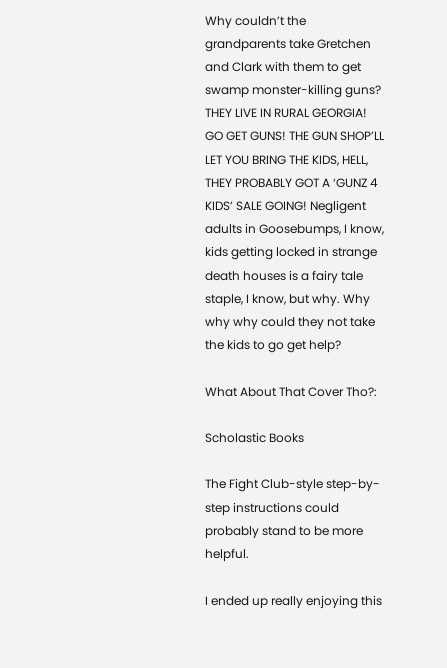Why couldn’t the grandparents take Gretchen and Clark with them to get swamp monster-killing guns? THEY LIVE IN RURAL GEORGIA! GO GET GUNS! THE GUN SHOP’LL LET YOU BRING THE KIDS, HELL, THEY PROBABLY GOT A ‘GUNZ 4 KIDS’ SALE GOING! Negligent adults in Goosebumps, I know, kids getting locked in strange death houses is a fairy tale staple, I know, but why. Why why why could they not take the kids to go get help?

What About That Cover Tho?:

Scholastic Books

The Fight Club-style step-by-step instructions could probably stand to be more helpful.

I ended up really enjoying this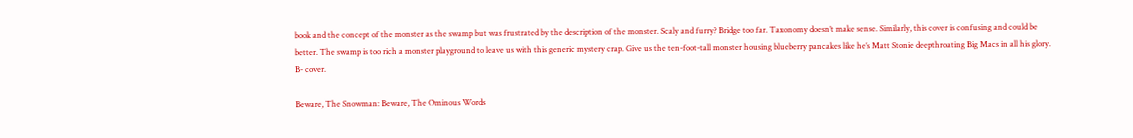book and the concept of the monster as the swamp but was frustrated by the description of the monster. Scaly and furry? Bridge too far. Taxonomy doesn’t make sense. Similarly, this cover is confusing and could be better. The swamp is too rich a monster playground to leave us with this generic mystery crap. Give us the ten-foot-tall monster housing blueberry pancakes like he’s Matt Stonie deepthroating Big Macs in all his glory. B- cover.

Beware, The Snowman: Beware, The Ominous Words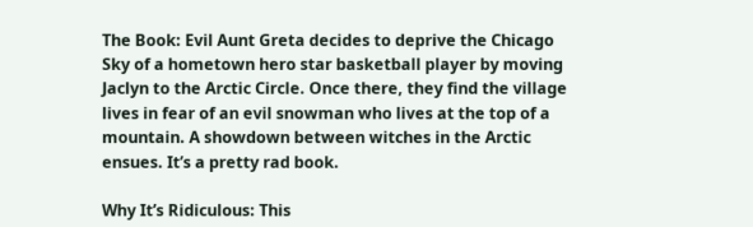The Book: Evil Aunt Greta decides to deprive the Chicago Sky of a hometown hero star basketball player by moving Jaclyn to the Arctic Circle. Once there, they find the village lives in fear of an evil snowman who lives at the top of a mountain. A showdown between witches in the Arctic ensues. It’s a pretty rad book.

Why It’s Ridiculous: This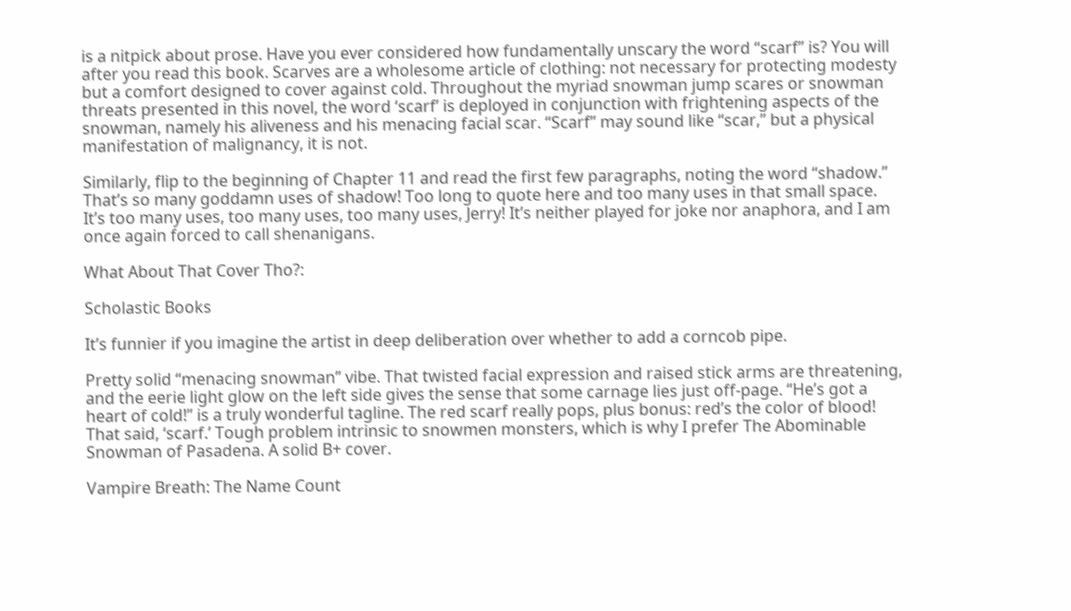is a nitpick about prose. Have you ever considered how fundamentally unscary the word “scarf” is? You will after you read this book. Scarves are a wholesome article of clothing: not necessary for protecting modesty but a comfort designed to cover against cold. Throughout the myriad snowman jump scares or snowman threats presented in this novel, the word ‘scarf’ is deployed in conjunction with frightening aspects of the snowman, namely his aliveness and his menacing facial scar. “Scarf” may sound like “scar,” but a physical manifestation of malignancy, it is not.

Similarly, flip to the beginning of Chapter 11 and read the first few paragraphs, noting the word “shadow.” That’s so many goddamn uses of shadow! Too long to quote here and too many uses in that small space. It’s too many uses, too many uses, too many uses, Jerry! It’s neither played for joke nor anaphora, and I am once again forced to call shenanigans.

What About That Cover Tho?:

Scholastic Books

It’s funnier if you imagine the artist in deep deliberation over whether to add a corncob pipe.

Pretty solid “menacing snowman” vibe. That twisted facial expression and raised stick arms are threatening, and the eerie light glow on the left side gives the sense that some carnage lies just off-page. “He’s got a heart of cold!” is a truly wonderful tagline. The red scarf really pops, plus bonus: red’s the color of blood! That said, ‘scarf.’ Tough problem intrinsic to snowmen monsters, which is why I prefer The Abominable Snowman of Pasadena. A solid B+ cover.

Vampire Breath: The Name Count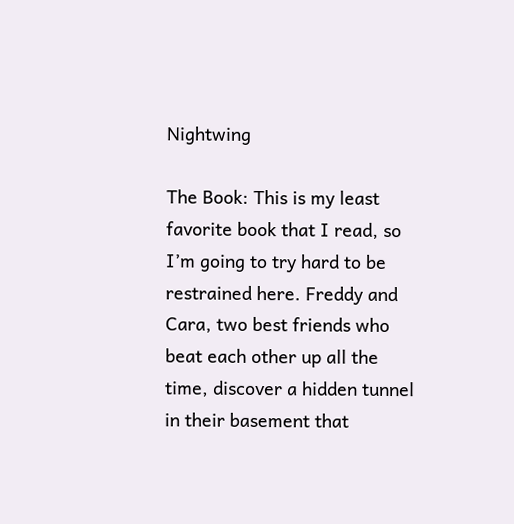Nightwing

The Book: This is my least favorite book that I read, so I’m going to try hard to be restrained here. Freddy and Cara, two best friends who beat each other up all the time, discover a hidden tunnel in their basement that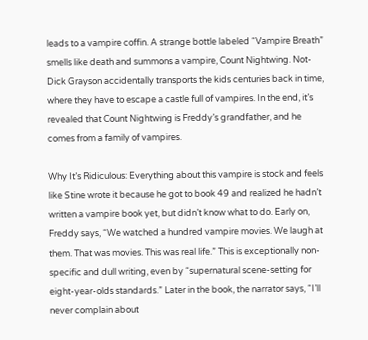leads to a vampire coffin. A strange bottle labeled “Vampire Breath” smells like death and summons a vampire, Count Nightwing. Not-Dick Grayson accidentally transports the kids centuries back in time, where they have to escape a castle full of vampires. In the end, it’s revealed that Count Nightwing is Freddy’s grandfather, and he comes from a family of vampires.

Why It’s Ridiculous: Everything about this vampire is stock and feels like Stine wrote it because he got to book 49 and realized he hadn’t written a vampire book yet, but didn’t know what to do. Early on, Freddy says, “We watched a hundred vampire movies. We laugh at them. That was movies. This was real life.” This is exceptionally non-specific and dull writing, even by “supernatural scene-setting for eight-year-olds standards.” Later in the book, the narrator says, “I’ll never complain about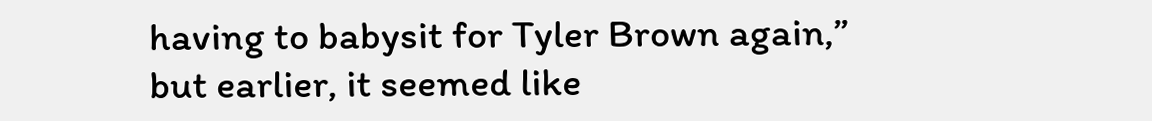having to babysit for Tyler Brown again,” but earlier, it seemed like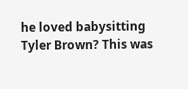he loved babysitting Tyler Brown? This was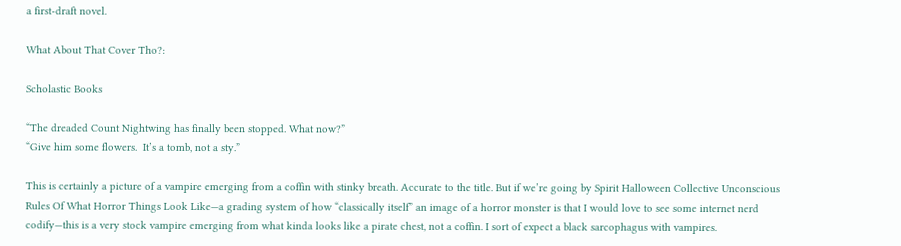a first-draft novel.

What About That Cover Tho?:

Scholastic Books

“The dreaded Count Nightwing has finally been stopped. What now?”
“Give him some flowers.  It’s a tomb, not a sty.”

This is certainly a picture of a vampire emerging from a coffin with stinky breath. Accurate to the title. But if we’re going by Spirit Halloween Collective Unconscious Rules Of What Horror Things Look Like—a grading system of how “classically itself” an image of a horror monster is that I would love to see some internet nerd codify—this is a very stock vampire emerging from what kinda looks like a pirate chest, not a coffin. I sort of expect a black sarcophagus with vampires.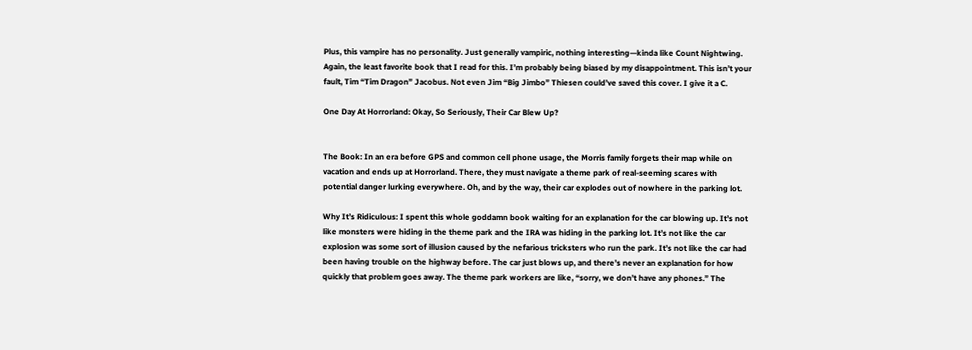Plus, this vampire has no personality. Just generally vampiric, nothing interesting—kinda like Count Nightwing. Again, the least favorite book that I read for this. I’m probably being biased by my disappointment. This isn’t your fault, Tim “Tim Dragon” Jacobus. Not even Jim “Big Jimbo” Thiesen could’ve saved this cover. I give it a C.

One Day At Horrorland: Okay, So Seriously, Their Car Blew Up?


The Book: In an era before GPS and common cell phone usage, the Morris family forgets their map while on vacation and ends up at Horrorland. There, they must navigate a theme park of real-seeming scares with potential danger lurking everywhere. Oh, and by the way, their car explodes out of nowhere in the parking lot.

Why It’s Ridiculous: I spent this whole goddamn book waiting for an explanation for the car blowing up. It’s not like monsters were hiding in the theme park and the IRA was hiding in the parking lot. It’s not like the car explosion was some sort of illusion caused by the nefarious tricksters who run the park. It’s not like the car had been having trouble on the highway before. The car just blows up, and there’s never an explanation for how quickly that problem goes away. The theme park workers are like, “sorry, we don’t have any phones.” The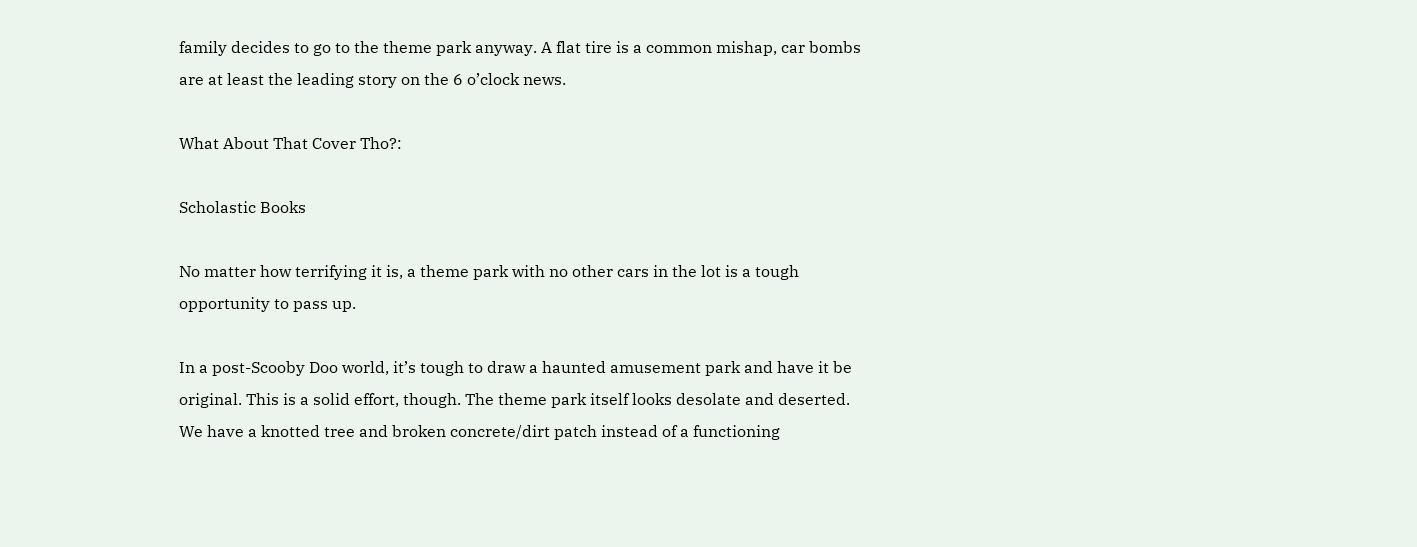family decides to go to the theme park anyway. A flat tire is a common mishap, car bombs are at least the leading story on the 6 o’clock news.

What About That Cover Tho?:

Scholastic Books

No matter how terrifying it is, a theme park with no other cars in the lot is a tough opportunity to pass up.

In a post-Scooby Doo world, it’s tough to draw a haunted amusement park and have it be original. This is a solid effort, though. The theme park itself looks desolate and deserted. We have a knotted tree and broken concrete/dirt patch instead of a functioning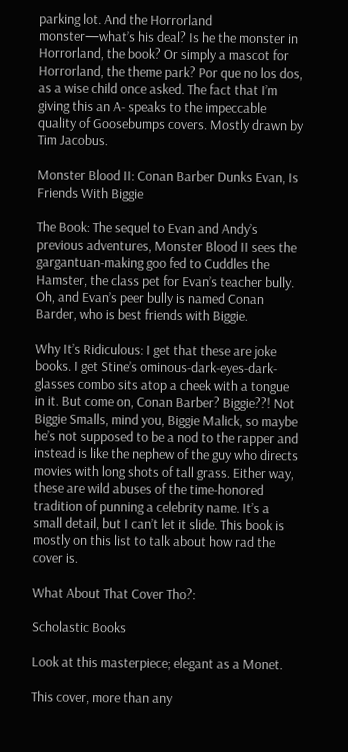parking lot. And the Horrorland monster—what’s his deal? Is he the monster in Horrorland, the book? Or simply a mascot for Horrorland, the theme park? Por que no los dos, as a wise child once asked. The fact that I’m giving this an A- speaks to the impeccable quality of Goosebumps covers. Mostly drawn by Tim Jacobus.

Monster Blood II: Conan Barber Dunks Evan, Is Friends With Biggie

The Book: The sequel to Evan and Andy’s previous adventures, Monster Blood II sees the gargantuan-making goo fed to Cuddles the Hamster, the class pet for Evan’s teacher bully. Oh, and Evan’s peer bully is named Conan Barder, who is best friends with Biggie.

Why It’s Ridiculous: I get that these are joke books. I get Stine’s ominous-dark-eyes-dark-glasses combo sits atop a cheek with a tongue in it. But come on, Conan Barber? Biggie??! Not Biggie Smalls, mind you, Biggie Malick, so maybe he’s not supposed to be a nod to the rapper and instead is like the nephew of the guy who directs movies with long shots of tall grass. Either way, these are wild abuses of the time-honored tradition of punning a celebrity name. It’s a small detail, but I can’t let it slide. This book is mostly on this list to talk about how rad the cover is.

What About That Cover Tho?:

Scholastic Books

Look at this masterpiece; elegant as a Monet.

This cover, more than any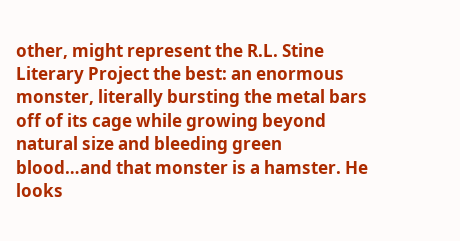other, might represent the R.L. Stine Literary Project the best: an enormous monster, literally bursting the metal bars off of its cage while growing beyond natural size and bleeding green blood…and that monster is a hamster. He looks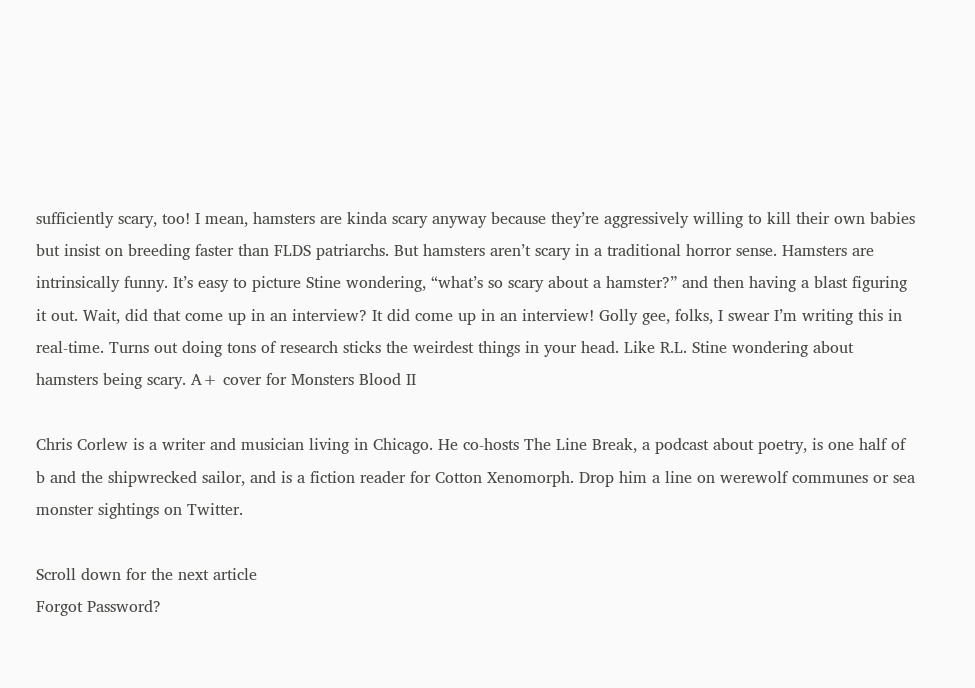sufficiently scary, too! I mean, hamsters are kinda scary anyway because they’re aggressively willing to kill their own babies but insist on breeding faster than FLDS patriarchs. But hamsters aren’t scary in a traditional horror sense. Hamsters are intrinsically funny. It’s easy to picture Stine wondering, “what’s so scary about a hamster?” and then having a blast figuring it out. Wait, did that come up in an interview? It did come up in an interview! Golly gee, folks, I swear I’m writing this in real-time. Turns out doing tons of research sticks the weirdest things in your head. Like R.L. Stine wondering about hamsters being scary. A+ cover for Monsters Blood II

Chris Corlew is a writer and musician living in Chicago. He co-hosts The Line Break, a podcast about poetry, is one half of b and the shipwrecked sailor, and is a fiction reader for Cotton Xenomorph. Drop him a line on werewolf communes or sea monster sightings on Twitter.

Scroll down for the next article
Forgot Password?